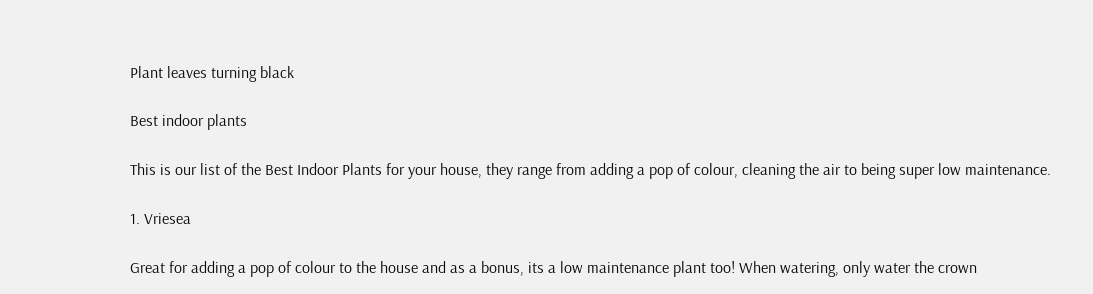Plant leaves turning black

Best indoor plants

This is our list of the Best Indoor Plants for your house, they range from adding a pop of colour, cleaning the air to being super low maintenance.

1. Vriesea

Great for adding a pop of colour to the house and as a bonus, its a low maintenance plant too! When watering, only water the crown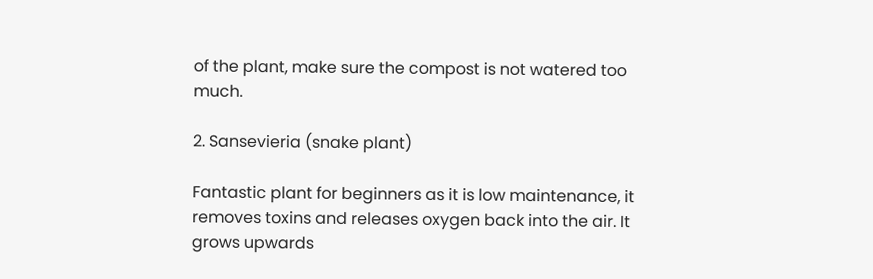of the plant, make sure the compost is not watered too much.

2. Sansevieria (snake plant)

Fantastic plant for beginners as it is low maintenance, it removes toxins and releases oxygen back into the air. It grows upwards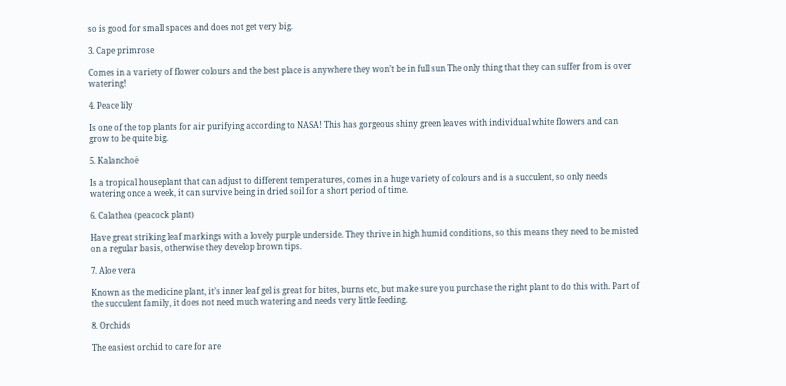so is good for small spaces and does not get very big.

3. Cape primrose

Comes in a variety of flower colours and the best place is anywhere they won’t be in full sun The only thing that they can suffer from is over watering!

4. Peace lily

Is one of the top plants for air purifying according to NASA! This has gorgeous shiny green leaves with individual white flowers and can grow to be quite big.

5. Kalanchoë

Is a tropical houseplant that can adjust to different temperatures, comes in a huge variety of colours and is a succulent, so only needs watering once a week, it can survive being in dried soil for a short period of time.

6. Calathea (peacock plant)

Have great striking leaf markings with a lovely purple underside. They thrive in high humid conditions, so this means they need to be misted on a regular basis, otherwise they develop brown tips.

7. Aloe vera

Known as the medicine plant, it’s inner leaf gel is great for bites, burns etc, but make sure you purchase the right plant to do this with. Part of the succulent family, it does not need much watering and needs very little feeding.

8. Orchids

The easiest orchid to care for are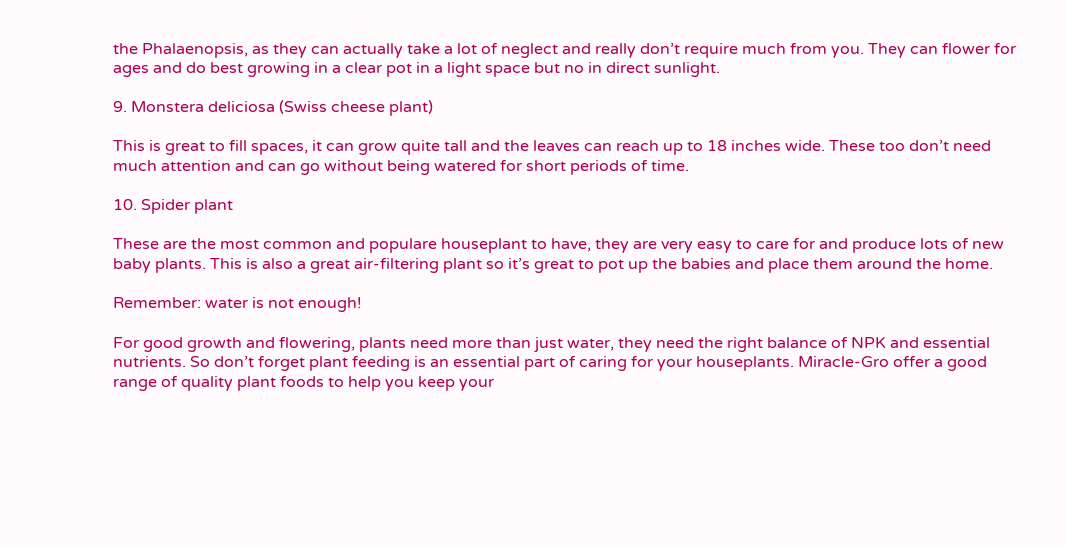the Phalaenopsis, as they can actually take a lot of neglect and really don’t require much from you. They can flower for ages and do best growing in a clear pot in a light space but no in direct sunlight.

9. Monstera deliciosa (Swiss cheese plant)

This is great to fill spaces, it can grow quite tall and the leaves can reach up to 18 inches wide. These too don’t need much attention and can go without being watered for short periods of time.

10. Spider plant

These are the most common and populare houseplant to have, they are very easy to care for and produce lots of new baby plants. This is also a great air-filtering plant so it’s great to pot up the babies and place them around the home.

Remember: water is not enough!

For good growth and flowering, plants need more than just water, they need the right balance of NPK and essential nutrients. So don’t forget plant feeding is an essential part of caring for your houseplants. Miracle-Gro offer a good range of quality plant foods to help you keep your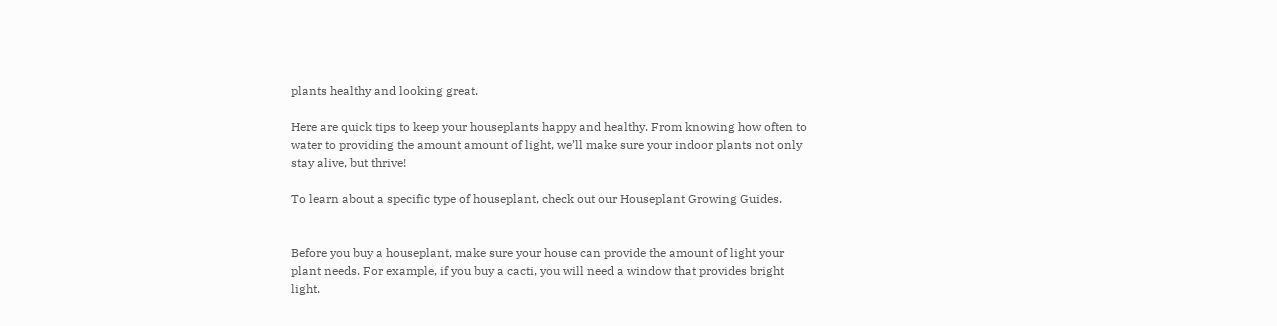plants healthy and looking great.

Here are quick tips to keep your houseplants happy and healthy. From knowing how often to water to providing the amount amount of light, we’ll make sure your indoor plants not only stay alive, but thrive!

To learn about a specific type of houseplant, check out our Houseplant Growing Guides.


Before you buy a houseplant, make sure your house can provide the amount of light your plant needs. For example, if you buy a cacti, you will need a window that provides bright light.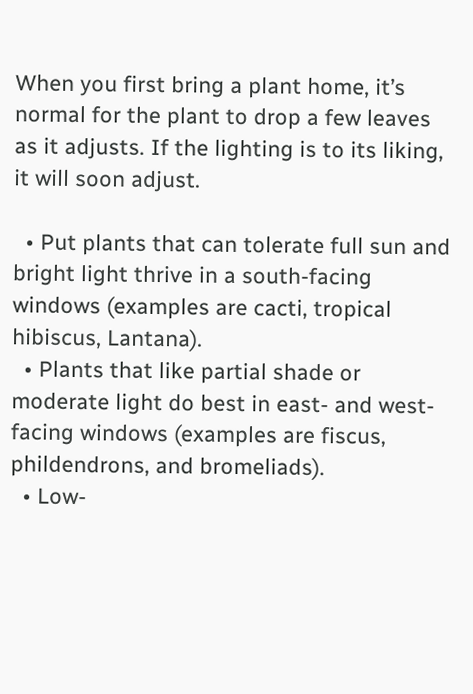When you first bring a plant home, it’s normal for the plant to drop a few leaves as it adjusts. If the lighting is to its liking, it will soon adjust.

  • Put plants that can tolerate full sun and bright light thrive in a south-facing windows (examples are cacti, tropical hibiscus, Lantana).
  • Plants that like partial shade or moderate light do best in east- and west-facing windows (examples are fiscus, phildendrons, and bromeliads).
  • Low-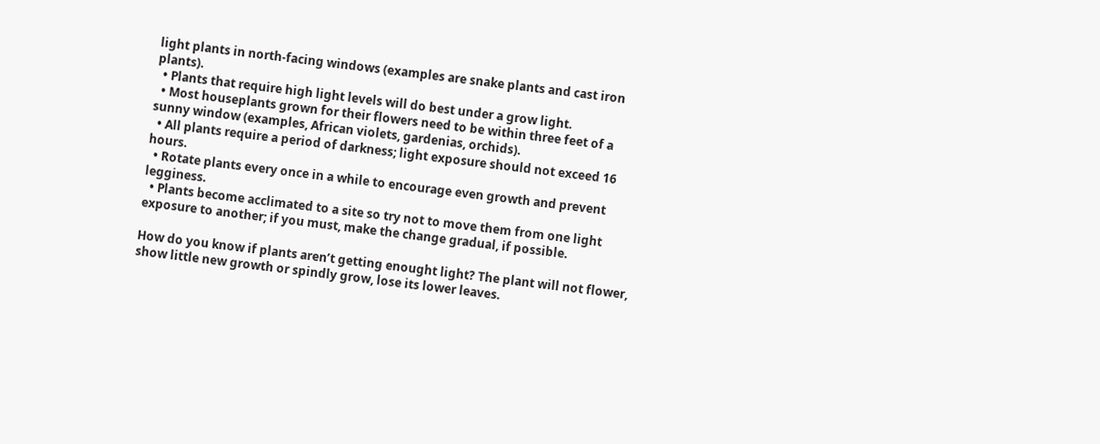light plants in north-facing windows (examples are snake plants and cast iron plants).
  • Plants that require high light levels will do best under a grow light.
  • Most houseplants grown for their flowers need to be within three feet of a sunny window (examples, African violets, gardenias, orchids).
  • All plants require a period of darkness; light exposure should not exceed 16 hours.
  • Rotate plants every once in a while to encourage even growth and prevent legginess.
  • Plants become acclimated to a site so try not to move them from one light exposure to another; if you must, make the change gradual, if possible.

How do you know if plants aren’t getting enought light? The plant will not flower, show little new growth or spindly grow, lose its lower leaves.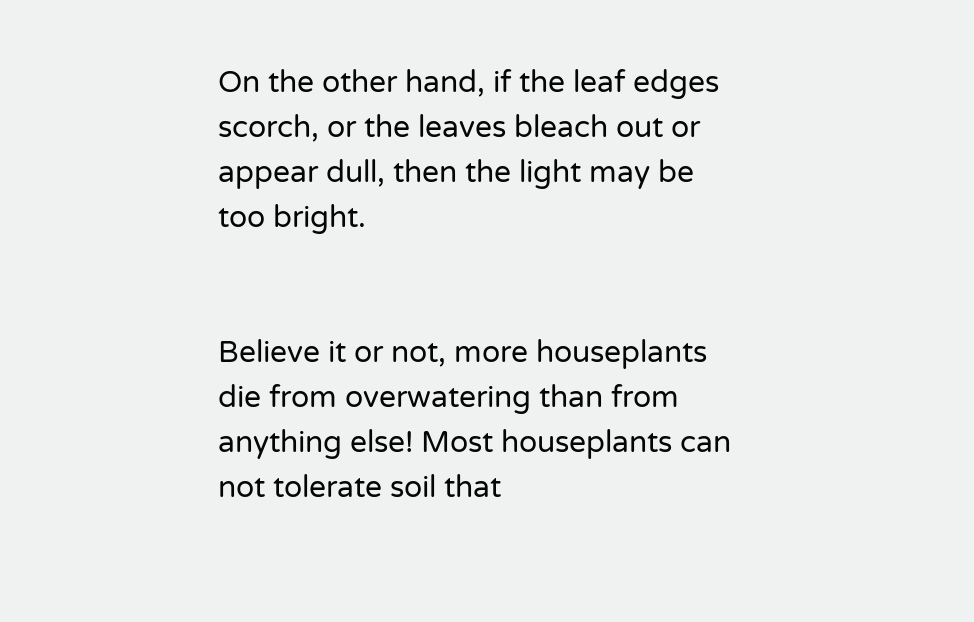On the other hand, if the leaf edges scorch, or the leaves bleach out or appear dull, then the light may be too bright.


Believe it or not, more houseplants die from overwatering than from anything else! Most houseplants can not tolerate soil that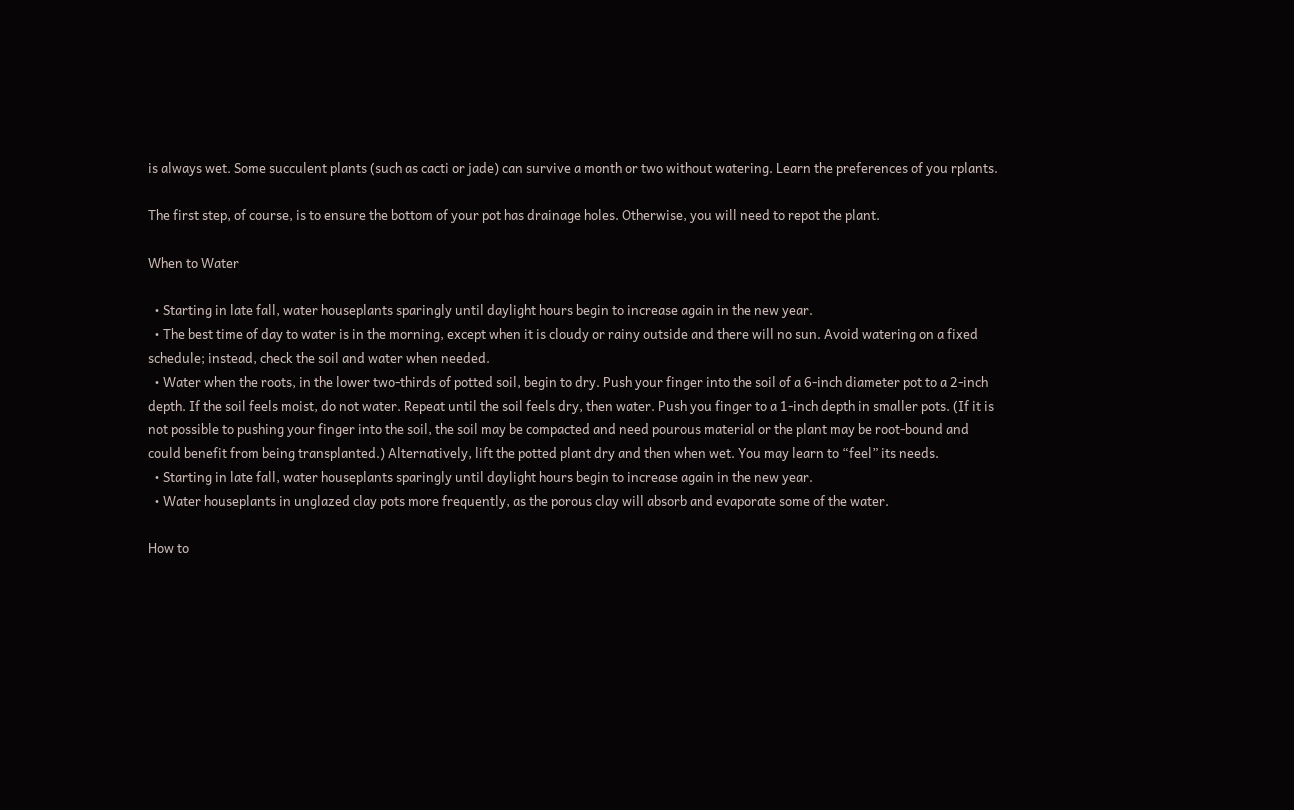is always wet. Some succulent plants (such as cacti or jade) can survive a month or two without watering. Learn the preferences of you rplants.

The first step, of course, is to ensure the bottom of your pot has drainage holes. Otherwise, you will need to repot the plant.

When to Water

  • Starting in late fall, water houseplants sparingly until daylight hours begin to increase again in the new year.
  • The best time of day to water is in the morning, except when it is cloudy or rainy outside and there will no sun. Avoid watering on a fixed schedule; instead, check the soil and water when needed.
  • Water when the roots, in the lower two-thirds of potted soil, begin to dry. Push your finger into the soil of a 6-inch diameter pot to a 2-inch depth. If the soil feels moist, do not water. Repeat until the soil feels dry, then water. Push you finger to a 1-inch depth in smaller pots. (If it is not possible to pushing your finger into the soil, the soil may be compacted and need pourous material or the plant may be root-bound and could benefit from being transplanted.) Alternatively, lift the potted plant dry and then when wet. You may learn to “feel” its needs.
  • Starting in late fall, water houseplants sparingly until daylight hours begin to increase again in the new year.
  • Water houseplants in unglazed clay pots more frequently, as the porous clay will absorb and evaporate some of the water.

How to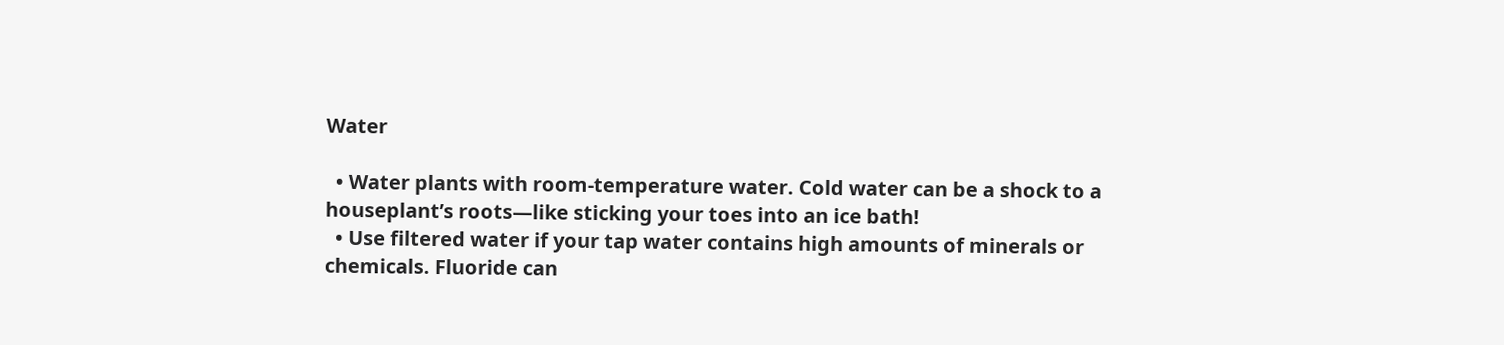Water

  • Water plants with room-temperature water. Cold water can be a shock to a houseplant’s roots—like sticking your toes into an ice bath!
  • Use filtered water if your tap water contains high amounts of minerals or chemicals. Fluoride can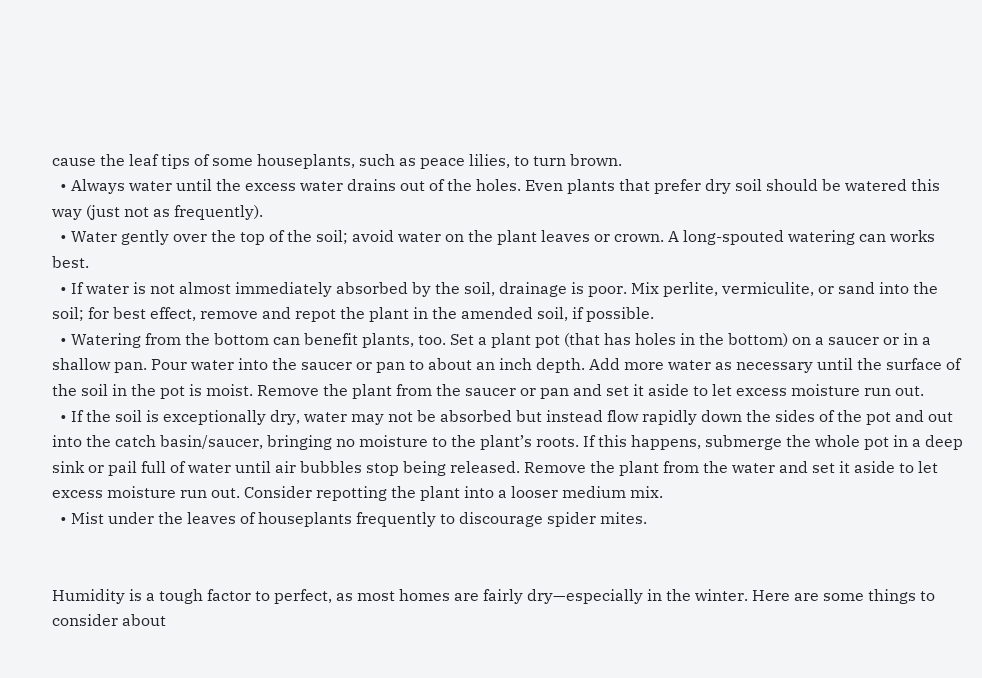cause the leaf tips of some houseplants, such as peace lilies, to turn brown.
  • Always water until the excess water drains out of the holes. Even plants that prefer dry soil should be watered this way (just not as frequently).
  • Water gently over the top of the soil; avoid water on the plant leaves or crown. A long-spouted watering can works best.
  • If water is not almost immediately absorbed by the soil, drainage is poor. Mix perlite, vermiculite, or sand into the soil; for best effect, remove and repot the plant in the amended soil, if possible.
  • Watering from the bottom can benefit plants, too. Set a plant pot (that has holes in the bottom) on a saucer or in a shallow pan. Pour water into the saucer or pan to about an inch depth. Add more water as necessary until the surface of the soil in the pot is moist. Remove the plant from the saucer or pan and set it aside to let excess moisture run out.
  • If the soil is exceptionally dry, water may not be absorbed but instead flow rapidly down the sides of the pot and out into the catch basin/saucer, bringing no moisture to the plant’s roots. If this happens, submerge the whole pot in a deep sink or pail full of water until air bubbles stop being released. Remove the plant from the water and set it aside to let excess moisture run out. Consider repotting the plant into a looser medium mix.
  • Mist under the leaves of houseplants frequently to discourage spider mites.


Humidity is a tough factor to perfect, as most homes are fairly dry—especially in the winter. Here are some things to consider about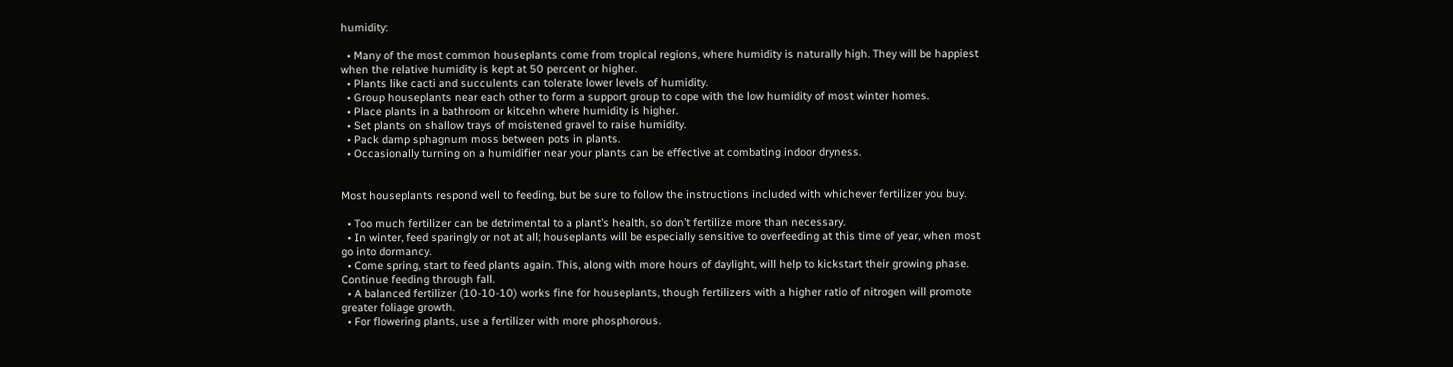humidity:

  • Many of the most common houseplants come from tropical regions, where humidity is naturally high. They will be happiest when the relative humidity is kept at 50 percent or higher.
  • Plants like cacti and succulents can tolerate lower levels of humidity.
  • Group houseplants near each other to form a support group to cope with the low humidity of most winter homes.
  • Place plants in a bathroom or kitcehn where humidity is higher.
  • Set plants on shallow trays of moistened gravel to raise humidity.
  • Pack damp sphagnum moss between pots in plants.
  • Occasionally turning on a humidifier near your plants can be effective at combating indoor dryness.


Most houseplants respond well to feeding, but be sure to follow the instructions included with whichever fertilizer you buy.

  • Too much fertilizer can be detrimental to a plant’s health, so don’t fertilize more than necessary.
  • In winter, feed sparingly or not at all; houseplants will be especially sensitive to overfeeding at this time of year, when most go into dormancy.
  • Come spring, start to feed plants again. This, along with more hours of daylight, will help to kickstart their growing phase. Continue feeding through fall.
  • A balanced fertilizer (10-10-10) works fine for houseplants, though fertilizers with a higher ratio of nitrogen will promote greater foliage growth.
  • For flowering plants, use a fertilizer with more phosphorous.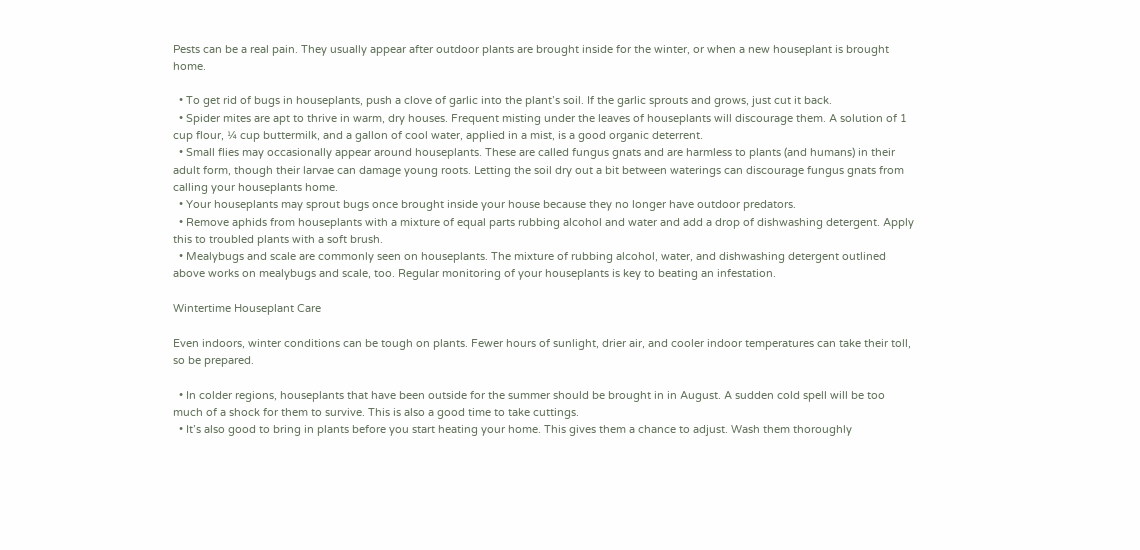Pests can be a real pain. They usually appear after outdoor plants are brought inside for the winter, or when a new houseplant is brought home.

  • To get rid of bugs in houseplants, push a clove of garlic into the plant’s soil. If the garlic sprouts and grows, just cut it back.
  • Spider mites are apt to thrive in warm, dry houses. Frequent misting under the leaves of houseplants will discourage them. A solution of 1 cup flour, ¼ cup buttermilk, and a gallon of cool water, applied in a mist, is a good organic deterrent.
  • Small flies may occasionally appear around houseplants. These are called fungus gnats and are harmless to plants (and humans) in their adult form, though their larvae can damage young roots. Letting the soil dry out a bit between waterings can discourage fungus gnats from calling your houseplants home.
  • Your houseplants may sprout bugs once brought inside your house because they no longer have outdoor predators.
  • Remove aphids from houseplants with a mixture of equal parts rubbing alcohol and water and add a drop of dishwashing detergent. Apply this to troubled plants with a soft brush.
  • Mealybugs and scale are commonly seen on houseplants. The mixture of rubbing alcohol, water, and dishwashing detergent outlined above works on mealybugs and scale, too. Regular monitoring of your houseplants is key to beating an infestation.

Wintertime Houseplant Care

Even indoors, winter conditions can be tough on plants. Fewer hours of sunlight, drier air, and cooler indoor temperatures can take their toll, so be prepared.

  • In colder regions, houseplants that have been outside for the summer should be brought in in August. A sudden cold spell will be too much of a shock for them to survive. This is also a good time to take cuttings.
  • It’s also good to bring in plants before you start heating your home. This gives them a chance to adjust. Wash them thoroughly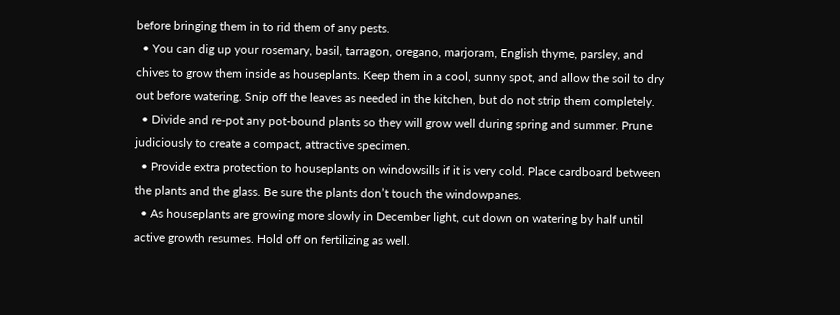before bringing them in to rid them of any pests.
  • You can dig up your rosemary, basil, tarragon, oregano, marjoram, English thyme, parsley, and chives to grow them inside as houseplants. Keep them in a cool, sunny spot, and allow the soil to dry out before watering. Snip off the leaves as needed in the kitchen, but do not strip them completely.
  • Divide and re-pot any pot-bound plants so they will grow well during spring and summer. Prune judiciously to create a compact, attractive specimen.
  • Provide extra protection to houseplants on windowsills if it is very cold. Place cardboard between the plants and the glass. Be sure the plants don’t touch the windowpanes.
  • As houseplants are growing more slowly in December light, cut down on watering by half until active growth resumes. Hold off on fertilizing as well.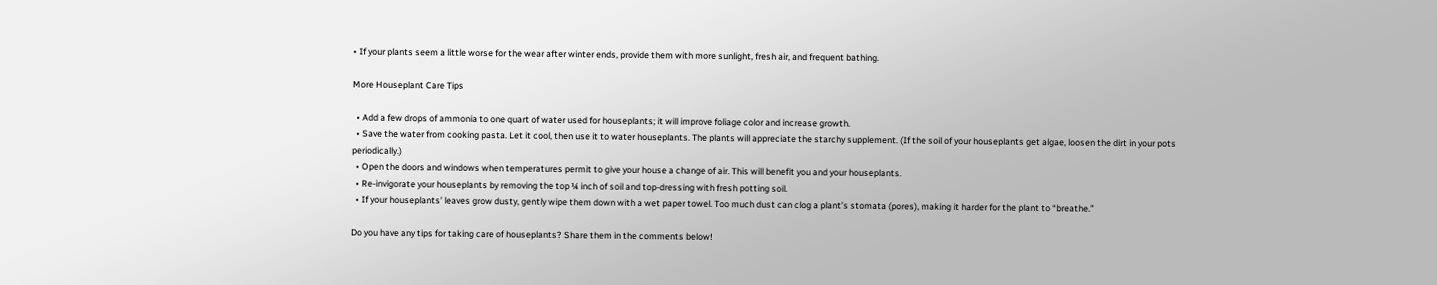• If your plants seem a little worse for the wear after winter ends, provide them with more sunlight, fresh air, and frequent bathing.

More Houseplant Care Tips

  • Add a few drops of ammonia to one quart of water used for houseplants; it will improve foliage color and increase growth.
  • Save the water from cooking pasta. Let it cool, then use it to water houseplants. The plants will appreciate the starchy supplement. (If the soil of your houseplants get algae, loosen the dirt in your pots periodically.)
  • Open the doors and windows when temperatures permit to give your house a change of air. This will benefit you and your houseplants.
  • Re-invigorate your houseplants by removing the top ¼ inch of soil and top-dressing with fresh potting soil.
  • If your houseplants’ leaves grow dusty, gently wipe them down with a wet paper towel. Too much dust can clog a plant’s stomata (pores), making it harder for the plant to “breathe.”

Do you have any tips for taking care of houseplants? Share them in the comments below!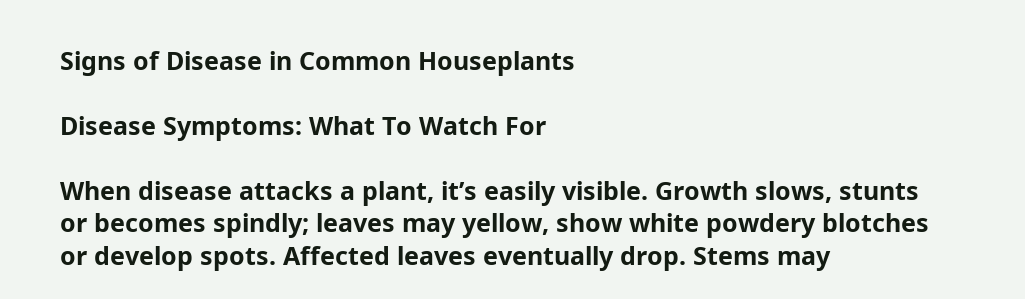Signs of Disease in Common Houseplants

Disease Symptoms: What To Watch For

When disease attacks a plant, it’s easily visible. Growth slows, stunts or becomes spindly; leaves may yellow, show white powdery blotches or develop spots. Affected leaves eventually drop. Stems may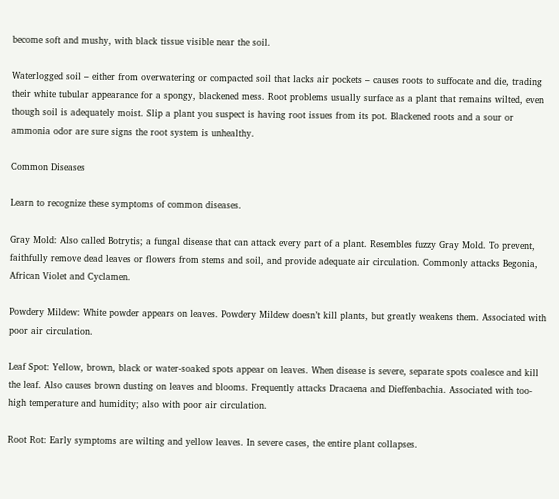become soft and mushy, with black tissue visible near the soil.

Waterlogged soil – either from overwatering or compacted soil that lacks air pockets – causes roots to suffocate and die, trading their white tubular appearance for a spongy, blackened mess. Root problems usually surface as a plant that remains wilted, even though soil is adequately moist. Slip a plant you suspect is having root issues from its pot. Blackened roots and a sour or ammonia odor are sure signs the root system is unhealthy.

Common Diseases

Learn to recognize these symptoms of common diseases.

Gray Mold: Also called Botrytis; a fungal disease that can attack every part of a plant. Resembles fuzzy Gray Mold. To prevent, faithfully remove dead leaves or flowers from stems and soil, and provide adequate air circulation. Commonly attacks Begonia, African Violet and Cyclamen.

Powdery Mildew: White powder appears on leaves. Powdery Mildew doesn’t kill plants, but greatly weakens them. Associated with poor air circulation.

Leaf Spot: Yellow, brown, black or water-soaked spots appear on leaves. When disease is severe, separate spots coalesce and kill the leaf. Also causes brown dusting on leaves and blooms. Frequently attacks Dracaena and Dieffenbachia. Associated with too-high temperature and humidity; also with poor air circulation.

Root Rot: Early symptoms are wilting and yellow leaves. In severe cases, the entire plant collapses.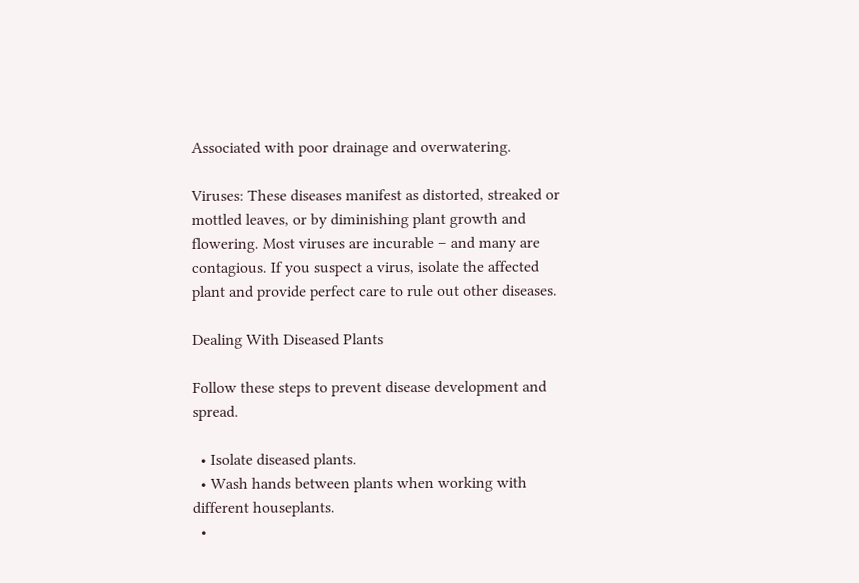Associated with poor drainage and overwatering.

Viruses: These diseases manifest as distorted, streaked or mottled leaves, or by diminishing plant growth and flowering. Most viruses are incurable – and many are contagious. If you suspect a virus, isolate the affected plant and provide perfect care to rule out other diseases.

Dealing With Diseased Plants

Follow these steps to prevent disease development and spread.

  • Isolate diseased plants.
  • Wash hands between plants when working with different houseplants.
  •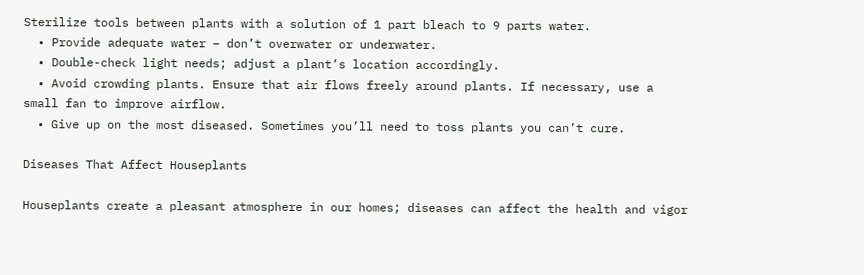Sterilize tools between plants with a solution of 1 part bleach to 9 parts water.
  • Provide adequate water – don’t overwater or underwater.
  • Double-check light needs; adjust a plant’s location accordingly.
  • Avoid crowding plants. Ensure that air flows freely around plants. If necessary, use a small fan to improve airflow.
  • Give up on the most diseased. Sometimes you’ll need to toss plants you can’t cure.

Diseases That Affect Houseplants

Houseplants create a pleasant atmosphere in our homes; diseases can affect the health and vigor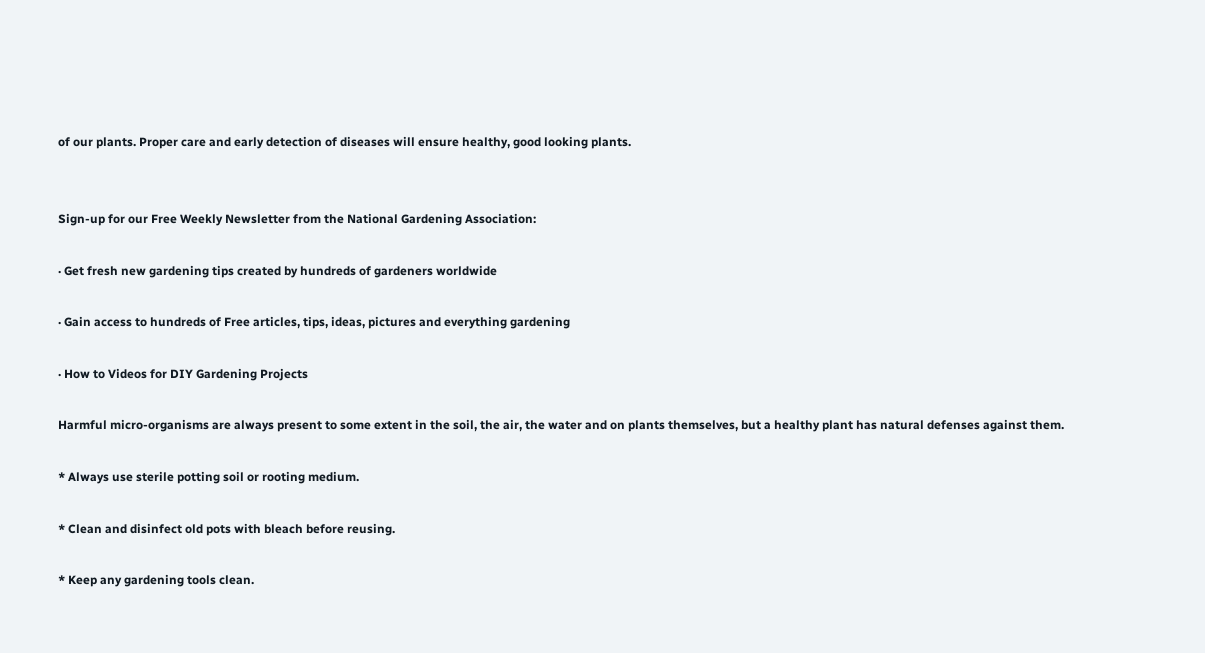of our plants. Proper care and early detection of diseases will ensure healthy, good looking plants.


Sign-up for our Free Weekly Newsletter from the National Gardening Association:

· Get fresh new gardening tips created by hundreds of gardeners worldwide

· Gain access to hundreds of Free articles, tips, ideas, pictures and everything gardening

· How to Videos for DIY Gardening Projects

Harmful micro-organisms are always present to some extent in the soil, the air, the water and on plants themselves, but a healthy plant has natural defenses against them.

* Always use sterile potting soil or rooting medium.

* Clean and disinfect old pots with bleach before reusing.

* Keep any gardening tools clean.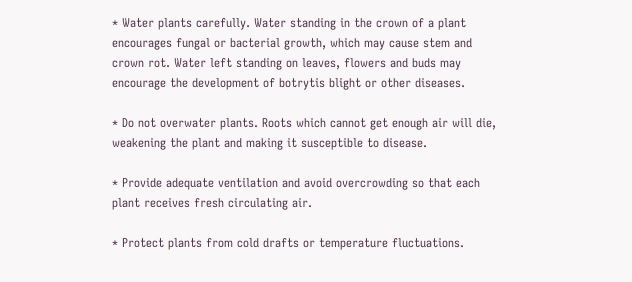* Water plants carefully. Water standing in the crown of a plant encourages fungal or bacterial growth, which may cause stem and crown rot. Water left standing on leaves, flowers and buds may encourage the development of botrytis blight or other diseases.

* Do not overwater plants. Roots which cannot get enough air will die, weakening the plant and making it susceptible to disease.

* Provide adequate ventilation and avoid overcrowding so that each plant receives fresh circulating air.

* Protect plants from cold drafts or temperature fluctuations.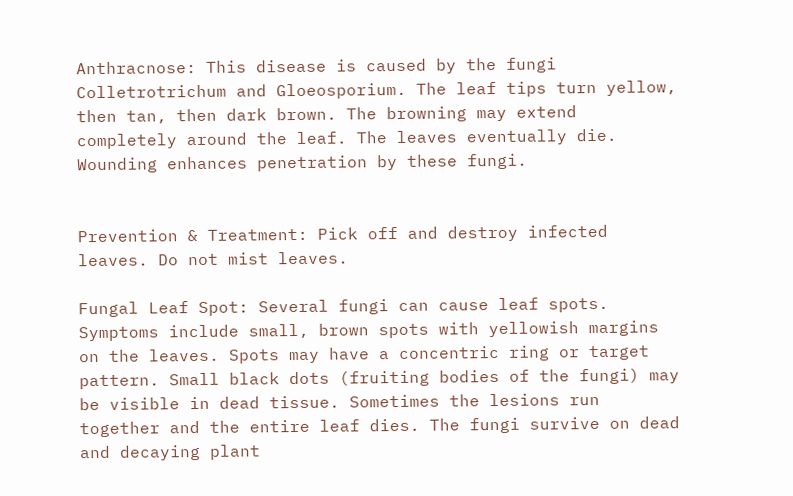Anthracnose: This disease is caused by the fungi Colletrotrichum and Gloeosporium. The leaf tips turn yellow, then tan, then dark brown. The browning may extend completely around the leaf. The leaves eventually die. Wounding enhances penetration by these fungi.


Prevention & Treatment: Pick off and destroy infected leaves. Do not mist leaves.

Fungal Leaf Spot: Several fungi can cause leaf spots. Symptoms include small, brown spots with yellowish margins on the leaves. Spots may have a concentric ring or target pattern. Small black dots (fruiting bodies of the fungi) may be visible in dead tissue. Sometimes the lesions run together and the entire leaf dies. The fungi survive on dead and decaying plant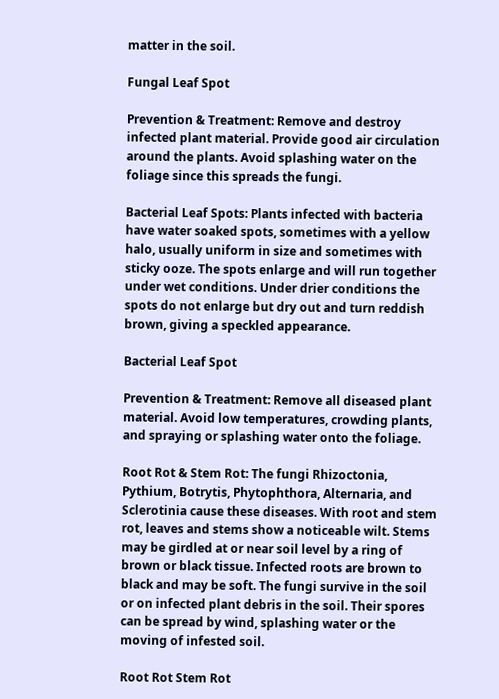matter in the soil.

Fungal Leaf Spot

Prevention & Treatment: Remove and destroy infected plant material. Provide good air circulation around the plants. Avoid splashing water on the foliage since this spreads the fungi.

Bacterial Leaf Spots: Plants infected with bacteria have water soaked spots, sometimes with a yellow halo, usually uniform in size and sometimes with sticky ooze. The spots enlarge and will run together under wet conditions. Under drier conditions the spots do not enlarge but dry out and turn reddish brown, giving a speckled appearance.

Bacterial Leaf Spot

Prevention & Treatment: Remove all diseased plant material. Avoid low temperatures, crowding plants, and spraying or splashing water onto the foliage.

Root Rot & Stem Rot: The fungi Rhizoctonia, Pythium, Botrytis, Phytophthora, Alternaria, and Sclerotinia cause these diseases. With root and stem rot, leaves and stems show a noticeable wilt. Stems may be girdled at or near soil level by a ring of brown or black tissue. Infected roots are brown to black and may be soft. The fungi survive in the soil or on infected plant debris in the soil. Their spores can be spread by wind, splashing water or the moving of infested soil.

Root Rot Stem Rot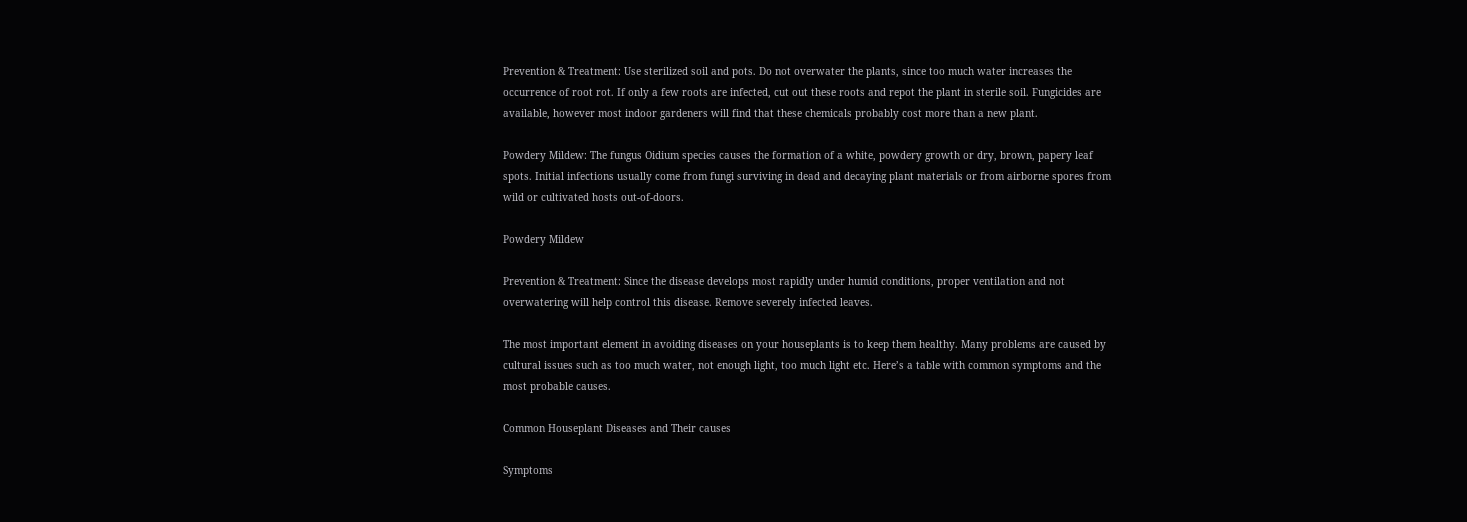Prevention & Treatment: Use sterilized soil and pots. Do not overwater the plants, since too much water increases the occurrence of root rot. If only a few roots are infected, cut out these roots and repot the plant in sterile soil. Fungicides are available, however most indoor gardeners will find that these chemicals probably cost more than a new plant.

Powdery Mildew: The fungus Oidium species causes the formation of a white, powdery growth or dry, brown, papery leaf spots. Initial infections usually come from fungi surviving in dead and decaying plant materials or from airborne spores from wild or cultivated hosts out-of-doors.

Powdery Mildew

Prevention & Treatment: Since the disease develops most rapidly under humid conditions, proper ventilation and not overwatering will help control this disease. Remove severely infected leaves.

The most important element in avoiding diseases on your houseplants is to keep them healthy. Many problems are caused by cultural issues such as too much water, not enough light, too much light etc. Here’s a table with common symptoms and the most probable causes.

Common Houseplant Diseases and Their causes

Symptoms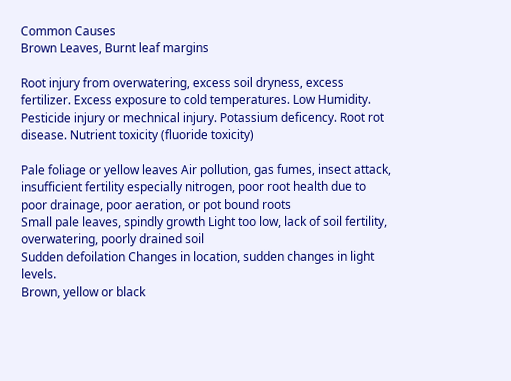Common Causes
Brown Leaves, Burnt leaf margins

Root injury from overwatering, excess soil dryness, excess fertilizer. Excess exposure to cold temperatures. Low Humidity. Pesticide injury or mechnical injury. Potassium deficency. Root rot disease. Nutrient toxicity (fluoride toxicity)

Pale foliage or yellow leaves Air pollution, gas fumes, insect attack, insufficient fertility especially nitrogen, poor root health due to poor drainage, poor aeration, or pot bound roots
Small pale leaves, spindly growth Light too low, lack of soil fertility, overwatering, poorly drained soil
Sudden defoilation Changes in location, sudden changes in light levels.
Brown, yellow or black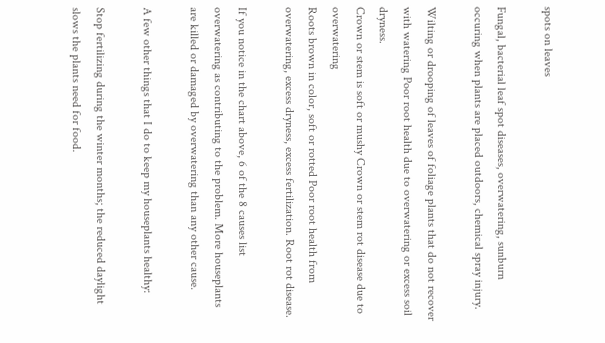spots on leaves

Fungal, bacterial leaf spot diseases, overwatering, sunburn occuring when plants are placed outdoors, chemical spray injury.

Wilting or drooping of leaves of foliage plants that do not recover with watering Poor root health due to overwatering or excess soil dryness.
Crown or stem is soft or mushy Crown or stem rot disease due to overwatering
Roots brown in color, soft or rotted Poor root health from overwatering, excess dryness, excess fertilization. Root rot disease.

If you notice in the chart above, 6 of the 8 causes list overwatering as contributing to the problem. More houseplants are killed or damaged by overwatering than any other cause.

A few other things that I do to keep my houseplants healthy:

Stop fertilizing during the winter months; the reduced daylight slows the plants need for food.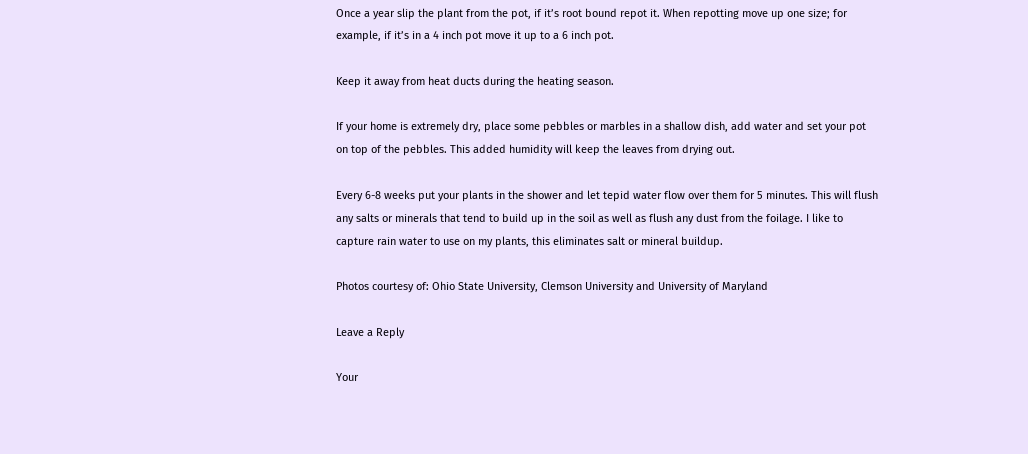Once a year slip the plant from the pot, if it’s root bound repot it. When repotting move up one size; for example, if it’s in a 4 inch pot move it up to a 6 inch pot.

Keep it away from heat ducts during the heating season.

If your home is extremely dry, place some pebbles or marbles in a shallow dish, add water and set your pot on top of the pebbles. This added humidity will keep the leaves from drying out.

Every 6-8 weeks put your plants in the shower and let tepid water flow over them for 5 minutes. This will flush any salts or minerals that tend to build up in the soil as well as flush any dust from the foilage. I like to capture rain water to use on my plants, this eliminates salt or mineral buildup.

Photos courtesy of: Ohio State University, Clemson University and University of Maryland

Leave a Reply

Your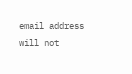email address will not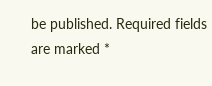be published. Required fields are marked *